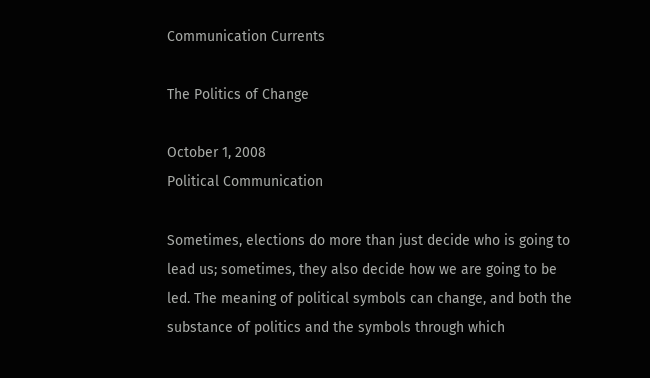Communication Currents

The Politics of Change

October 1, 2008
Political Communication

Sometimes, elections do more than just decide who is going to lead us; sometimes, they also decide how we are going to be led. The meaning of political symbols can change, and both the substance of politics and the symbols through which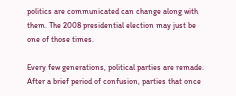politics are communicated can change along with them. The 2008 presidential election may just be one of those times.

Every few generations, political parties are remade. After a brief period of confusion, parties that once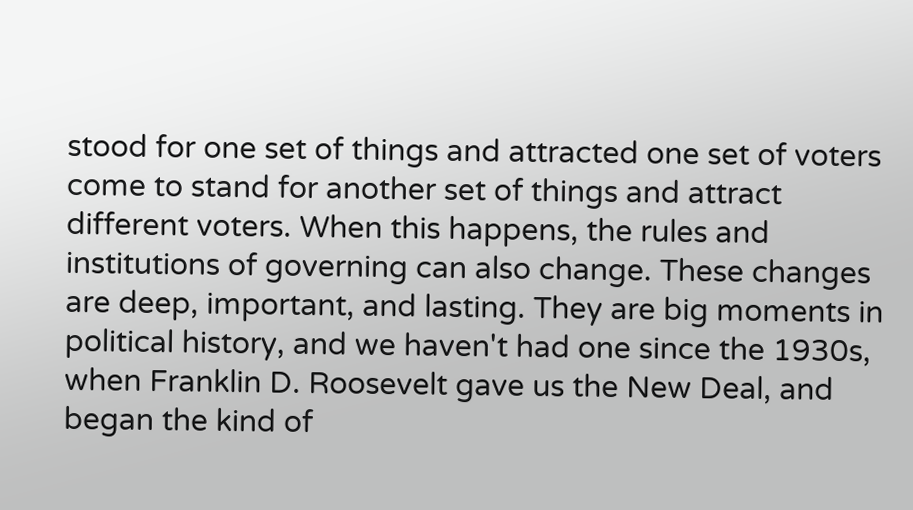stood for one set of things and attracted one set of voters come to stand for another set of things and attract different voters. When this happens, the rules and institutions of governing can also change. These changes are deep, important, and lasting. They are big moments in political history, and we haven't had one since the 1930s, when Franklin D. Roosevelt gave us the New Deal, and began the kind of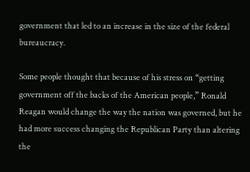government that led to an increase in the size of the federal bureaucracy.

Some people thought that because of his stress on “getting government off the backs of the American people,” Ronald Reagan would change the way the nation was governed, but he had more success changing the Republican Party than altering the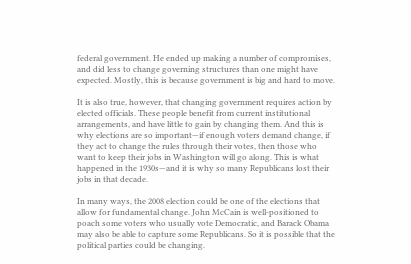federal government. He ended up making a number of compromises, and did less to change governing structures than one might have expected. Mostly, this is because government is big and hard to move.

It is also true, however, that changing government requires action by elected officials. These people benefit from current institutional arrangements, and have little to gain by changing them. And this is why elections are so important—if enough voters demand change, if they act to change the rules through their votes, then those who want to keep their jobs in Washington will go along. This is what happened in the 1930s—and it is why so many Republicans lost their jobs in that decade.

In many ways, the 2008 election could be one of the elections that allow for fundamental change. John McCain is well-positioned to poach some voters who usually vote Democratic, and Barack Obama may also be able to capture some Republicans. So it is possible that the political parties could be changing.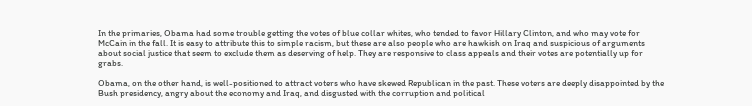In the primaries, Obama had some trouble getting the votes of blue collar whites, who tended to favor Hillary Clinton, and who may vote for McCain in the fall. It is easy to attribute this to simple racism, but these are also people who are hawkish on Iraq and suspicious of arguments about social justice that seem to exclude them as deserving of help. They are responsive to class appeals and their votes are potentially up for grabs.

Obama, on the other hand, is well-positioned to attract voters who have skewed Republican in the past. These voters are deeply disappointed by the Bush presidency, angry about the economy and Iraq, and disgusted with the corruption and political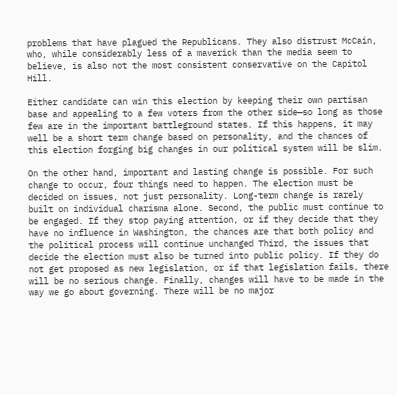problems that have plagued the Republicans. They also distrust McCain, who, while considerably less of a maverick than the media seem to believe, is also not the most consistent conservative on the Capitol Hill.

Either candidate can win this election by keeping their own partisan base and appealing to a few voters from the other side—so long as those few are in the important battleground states. If this happens, it may well be a short term change based on personality, and the chances of this election forging big changes in our political system will be slim.

On the other hand, important and lasting change is possible. For such change to occur, four things need to happen. The election must be decided on issues, not just personality. Long-term change is rarely built on individual charisma alone. Second, the public must continue to be engaged. If they stop paying attention, or if they decide that they have no influence in Washington, the chances are that both policy and the political process will continue unchanged Third, the issues that decide the election must also be turned into public policy. If they do not get proposed as new legislation, or if that legislation fails, there will be no serious change. Finally, changes will have to be made in the way we go about governing. There will be no major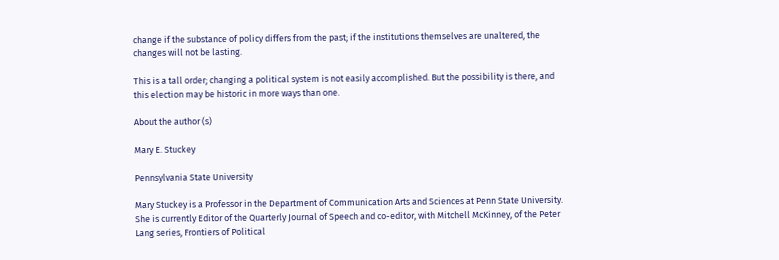change if the substance of policy differs from the past; if the institutions themselves are unaltered, the changes will not be lasting.

This is a tall order; changing a political system is not easily accomplished. But the possibility is there, and this election may be historic in more ways than one.

About the author (s)

Mary E. Stuckey

Pennsylvania State University

Mary Stuckey is a Professor in the Department of Communication Arts and Sciences at Penn State University. She is currently Editor of the Quarterly Journal of Speech and co-editor, with Mitchell McKinney, of the Peter Lang series, Frontiers of Political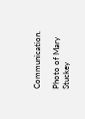Communication.

Photo of Mary Stuckey